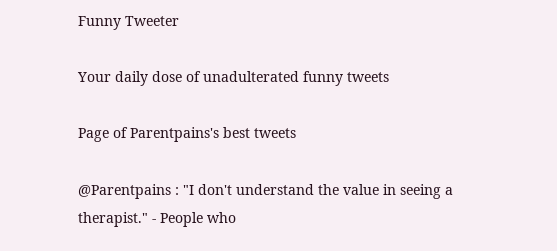Funny Tweeter

Your daily dose of unadulterated funny tweets

Page of Parentpains's best tweets

@Parentpains : "I don't understand the value in seeing a therapist." - People who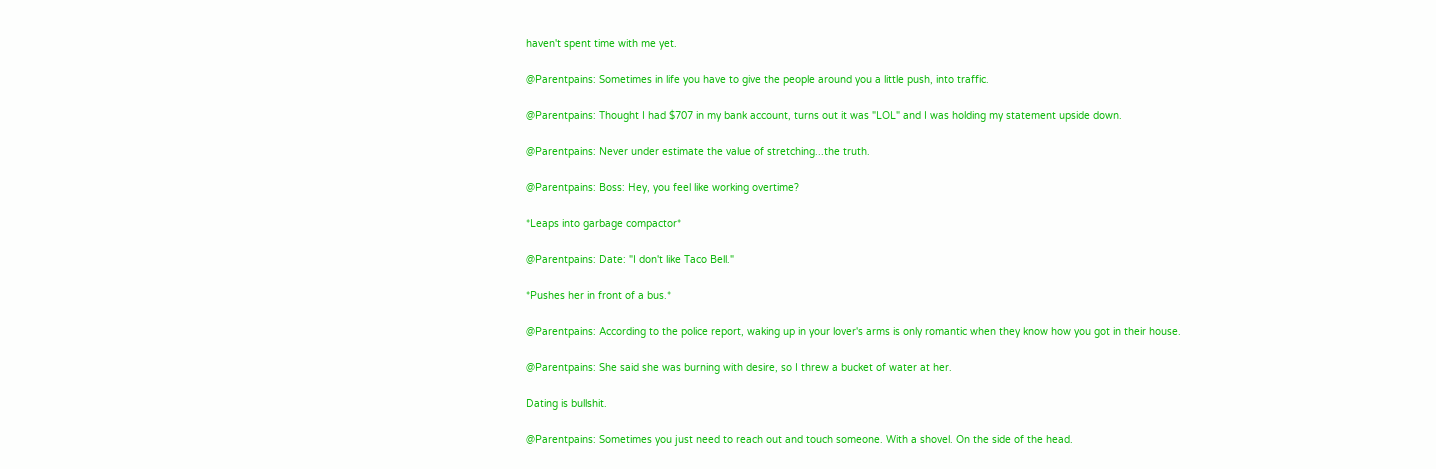haven't spent time with me yet.

@Parentpains: Sometimes in life you have to give the people around you a little push, into traffic.

@Parentpains: Thought I had $707 in my bank account, turns out it was "LOL" and I was holding my statement upside down.

@Parentpains: Never under estimate the value of stretching...the truth.

@Parentpains: Boss: Hey, you feel like working overtime?

*Leaps into garbage compactor*

@Parentpains: Date: "I don't like Taco Bell."

*Pushes her in front of a bus.*

@Parentpains: According to the police report, waking up in your lover's arms is only romantic when they know how you got in their house.

@Parentpains: She said she was burning with desire, so I threw a bucket of water at her.

Dating is bullshit.

@Parentpains: Sometimes you just need to reach out and touch someone. With a shovel. On the side of the head.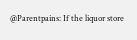@Parentpains: If the liquor store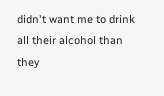didn't want me to drink all their alcohol than they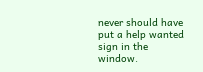never should have put a help wanted sign in the window.